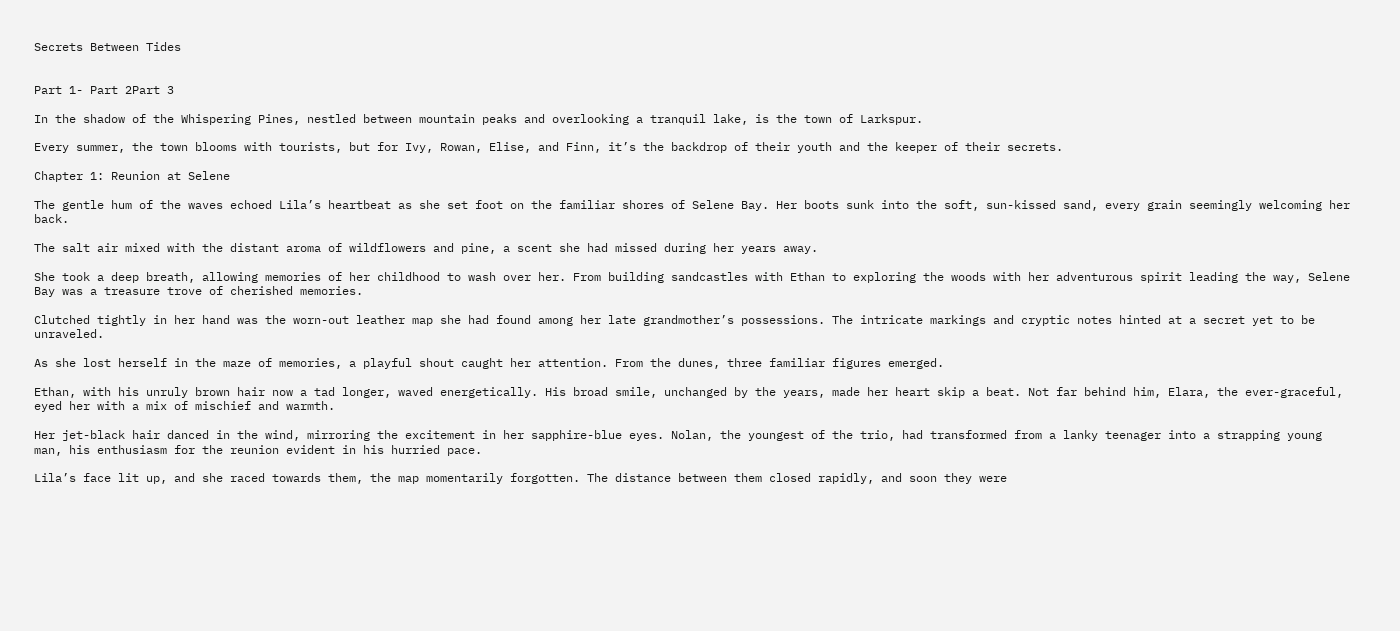Secrets Between Tides


Part 1- Part 2Part 3

In the shadow of the Whispering Pines, nestled between mountain peaks and overlooking a tranquil lake, is the town of Larkspur.

Every summer, the town blooms with tourists, but for Ivy, Rowan, Elise, and Finn, it’s the backdrop of their youth and the keeper of their secrets.

Chapter 1: Reunion at Selene

The gentle hum of the waves echoed Lila’s heartbeat as she set foot on the familiar shores of Selene Bay. Her boots sunk into the soft, sun-kissed sand, every grain seemingly welcoming her back.

The salt air mixed with the distant aroma of wildflowers and pine, a scent she had missed during her years away.

She took a deep breath, allowing memories of her childhood to wash over her. From building sandcastles with Ethan to exploring the woods with her adventurous spirit leading the way, Selene Bay was a treasure trove of cherished memories.

Clutched tightly in her hand was the worn-out leather map she had found among her late grandmother’s possessions. The intricate markings and cryptic notes hinted at a secret yet to be unraveled.

As she lost herself in the maze of memories, a playful shout caught her attention. From the dunes, three familiar figures emerged.

Ethan, with his unruly brown hair now a tad longer, waved energetically. His broad smile, unchanged by the years, made her heart skip a beat. Not far behind him, Elara, the ever-graceful, eyed her with a mix of mischief and warmth.

Her jet-black hair danced in the wind, mirroring the excitement in her sapphire-blue eyes. Nolan, the youngest of the trio, had transformed from a lanky teenager into a strapping young man, his enthusiasm for the reunion evident in his hurried pace.

Lila’s face lit up, and she raced towards them, the map momentarily forgotten. The distance between them closed rapidly, and soon they were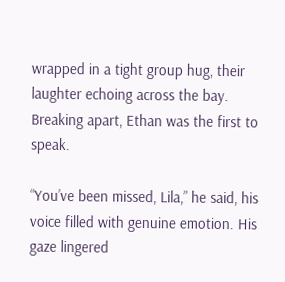wrapped in a tight group hug, their laughter echoing across the bay. Breaking apart, Ethan was the first to speak.

“You’ve been missed, Lila,” he said, his voice filled with genuine emotion. His gaze lingered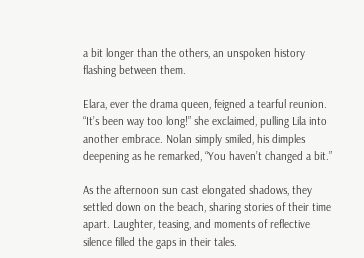a bit longer than the others, an unspoken history flashing between them.

Elara, ever the drama queen, feigned a tearful reunion. “It’s been way too long!” she exclaimed, pulling Lila into another embrace. Nolan simply smiled, his dimples deepening as he remarked, “You haven’t changed a bit.”

As the afternoon sun cast elongated shadows, they settled down on the beach, sharing stories of their time apart. Laughter, teasing, and moments of reflective silence filled the gaps in their tales.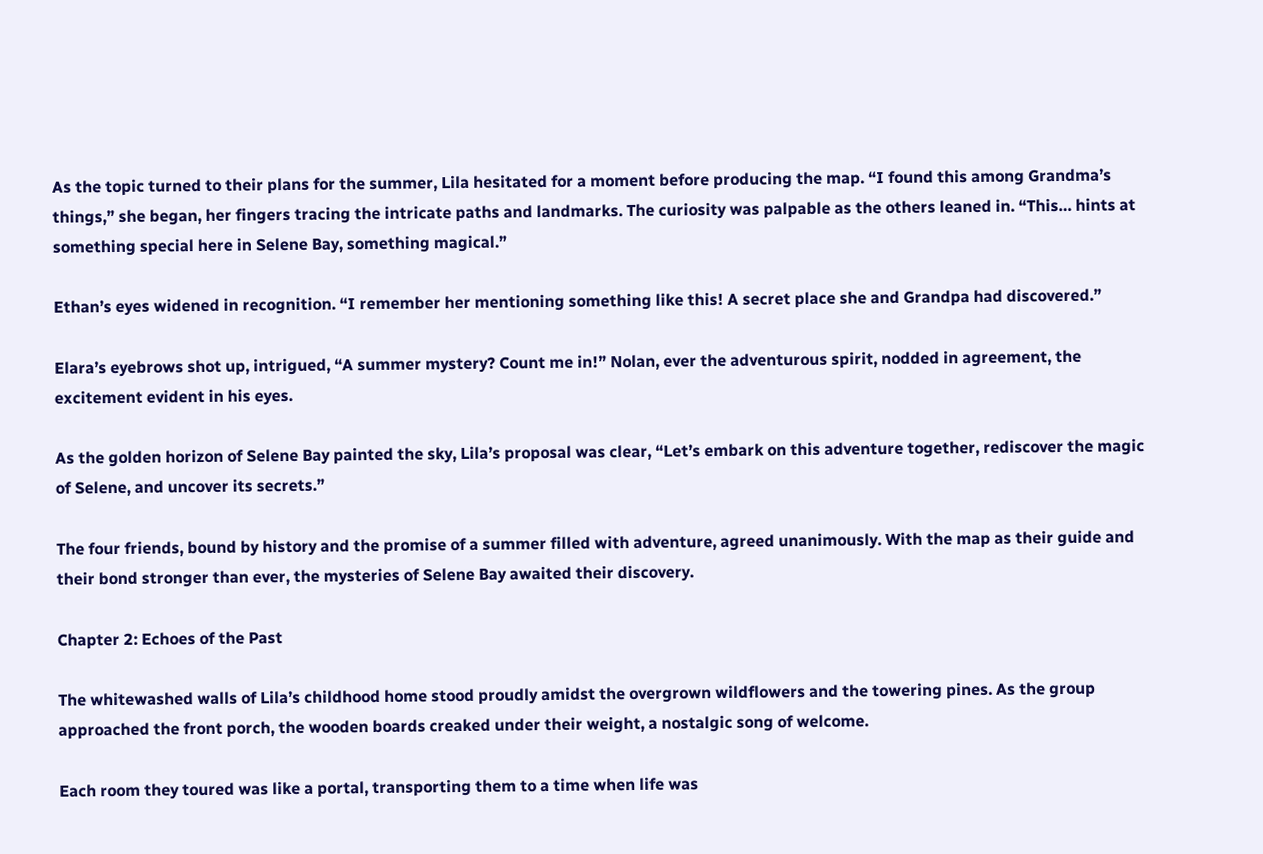As the topic turned to their plans for the summer, Lila hesitated for a moment before producing the map. “I found this among Grandma’s things,” she began, her fingers tracing the intricate paths and landmarks. The curiosity was palpable as the others leaned in. “This… hints at something special here in Selene Bay, something magical.”

Ethan’s eyes widened in recognition. “I remember her mentioning something like this! A secret place she and Grandpa had discovered.”

Elara’s eyebrows shot up, intrigued, “A summer mystery? Count me in!” Nolan, ever the adventurous spirit, nodded in agreement, the excitement evident in his eyes.

As the golden horizon of Selene Bay painted the sky, Lila’s proposal was clear, “Let’s embark on this adventure together, rediscover the magic of Selene, and uncover its secrets.”

The four friends, bound by history and the promise of a summer filled with adventure, agreed unanimously. With the map as their guide and their bond stronger than ever, the mysteries of Selene Bay awaited their discovery.

Chapter 2: Echoes of the Past

The whitewashed walls of Lila’s childhood home stood proudly amidst the overgrown wildflowers and the towering pines. As the group approached the front porch, the wooden boards creaked under their weight, a nostalgic song of welcome.

Each room they toured was like a portal, transporting them to a time when life was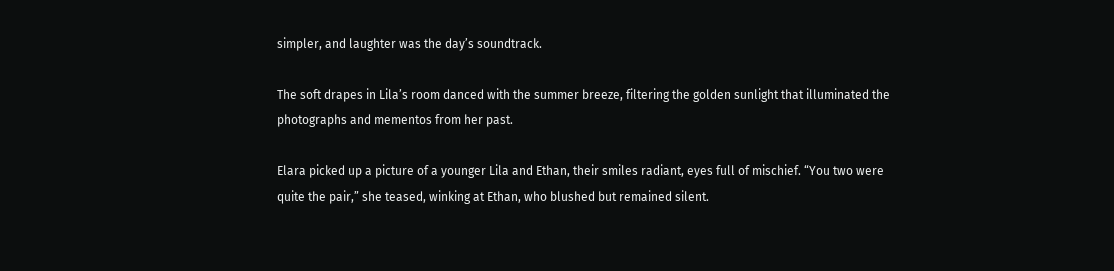simpler, and laughter was the day’s soundtrack.

The soft drapes in Lila’s room danced with the summer breeze, filtering the golden sunlight that illuminated the photographs and mementos from her past.

Elara picked up a picture of a younger Lila and Ethan, their smiles radiant, eyes full of mischief. “You two were quite the pair,” she teased, winking at Ethan, who blushed but remained silent.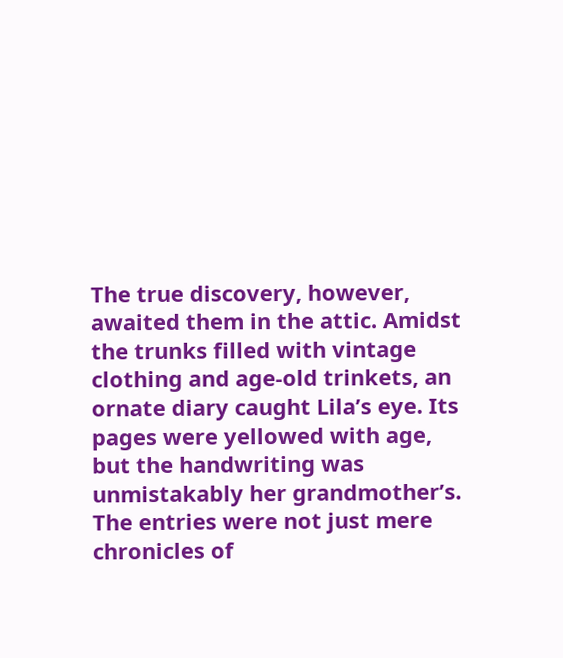The true discovery, however, awaited them in the attic. Amidst the trunks filled with vintage clothing and age-old trinkets, an ornate diary caught Lila’s eye. Its pages were yellowed with age, but the handwriting was unmistakably her grandmother’s. The entries were not just mere chronicles of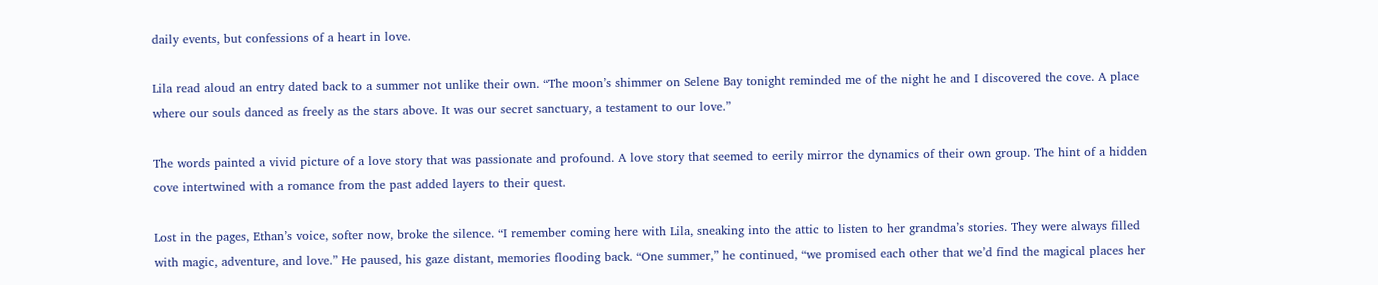daily events, but confessions of a heart in love.

Lila read aloud an entry dated back to a summer not unlike their own. “The moon’s shimmer on Selene Bay tonight reminded me of the night he and I discovered the cove. A place where our souls danced as freely as the stars above. It was our secret sanctuary, a testament to our love.”

The words painted a vivid picture of a love story that was passionate and profound. A love story that seemed to eerily mirror the dynamics of their own group. The hint of a hidden cove intertwined with a romance from the past added layers to their quest.

Lost in the pages, Ethan’s voice, softer now, broke the silence. “I remember coming here with Lila, sneaking into the attic to listen to her grandma’s stories. They were always filled with magic, adventure, and love.” He paused, his gaze distant, memories flooding back. “One summer,” he continued, “we promised each other that we’d find the magical places her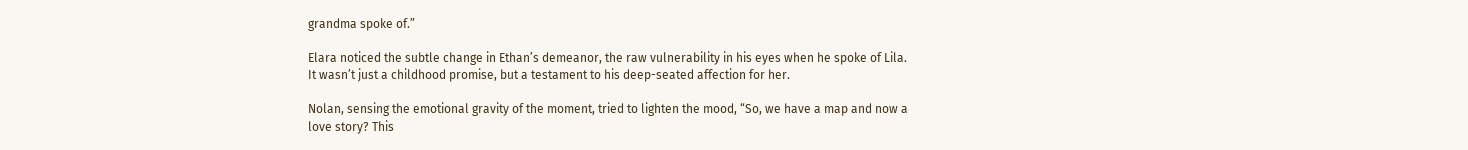grandma spoke of.”

Elara noticed the subtle change in Ethan’s demeanor, the raw vulnerability in his eyes when he spoke of Lila. It wasn’t just a childhood promise, but a testament to his deep-seated affection for her.

Nolan, sensing the emotional gravity of the moment, tried to lighten the mood, “So, we have a map and now a love story? This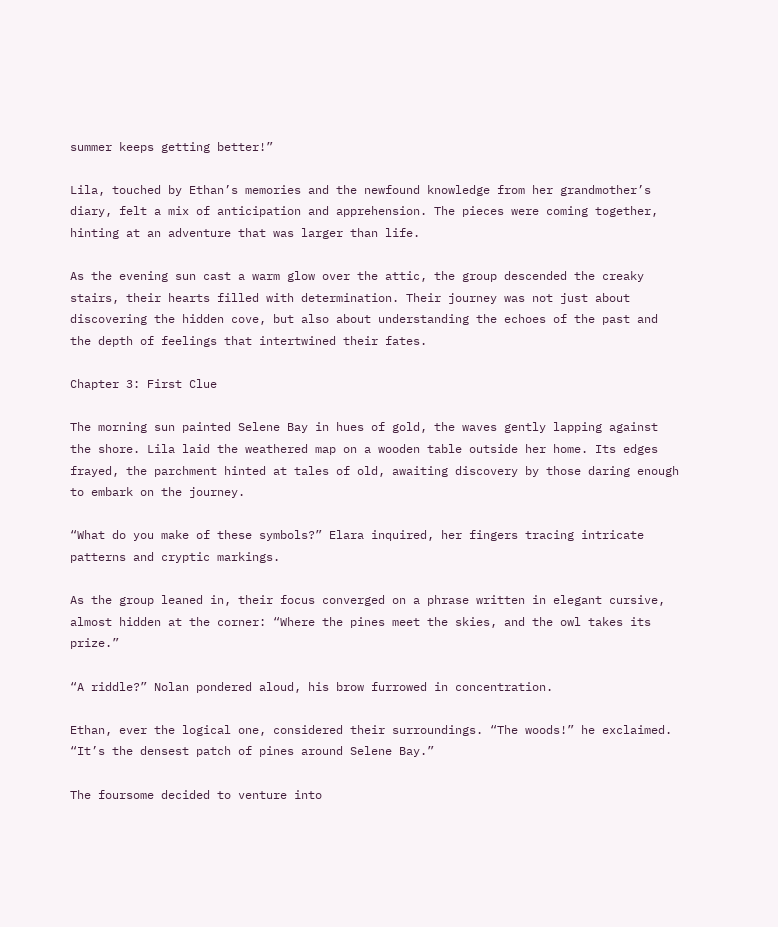summer keeps getting better!”

Lila, touched by Ethan’s memories and the newfound knowledge from her grandmother’s diary, felt a mix of anticipation and apprehension. The pieces were coming together, hinting at an adventure that was larger than life.

As the evening sun cast a warm glow over the attic, the group descended the creaky stairs, their hearts filled with determination. Their journey was not just about discovering the hidden cove, but also about understanding the echoes of the past and the depth of feelings that intertwined their fates.

Chapter 3: First Clue

The morning sun painted Selene Bay in hues of gold, the waves gently lapping against the shore. Lila laid the weathered map on a wooden table outside her home. Its edges frayed, the parchment hinted at tales of old, awaiting discovery by those daring enough to embark on the journey.

“What do you make of these symbols?” Elara inquired, her fingers tracing intricate patterns and cryptic markings.

As the group leaned in, their focus converged on a phrase written in elegant cursive, almost hidden at the corner: “Where the pines meet the skies, and the owl takes its prize.”

“A riddle?” Nolan pondered aloud, his brow furrowed in concentration.

Ethan, ever the logical one, considered their surroundings. “The woods!” he exclaimed. “It’s the densest patch of pines around Selene Bay.”

The foursome decided to venture into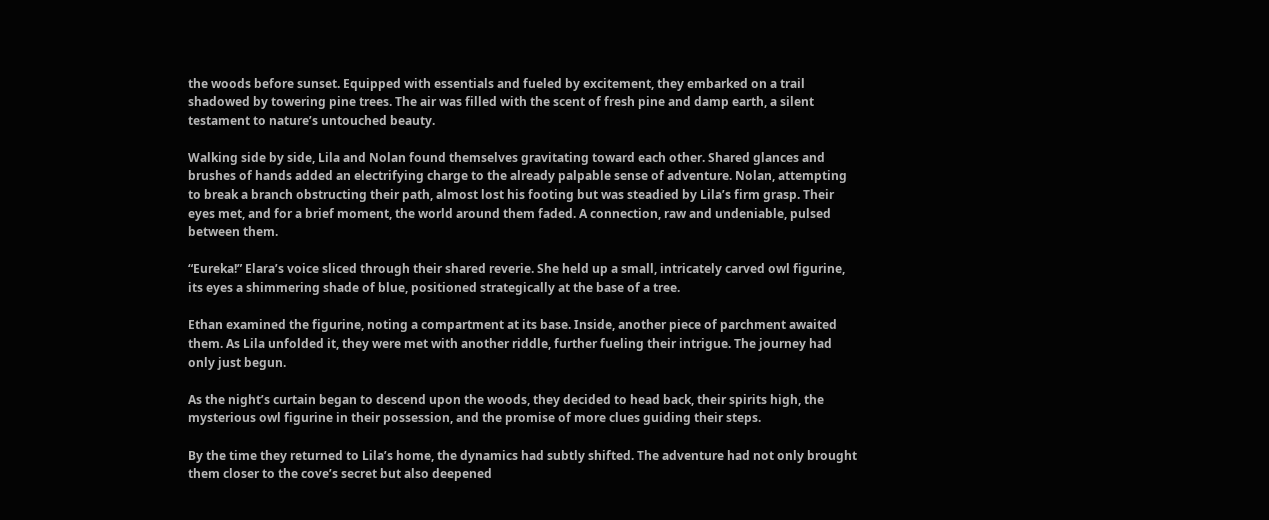the woods before sunset. Equipped with essentials and fueled by excitement, they embarked on a trail shadowed by towering pine trees. The air was filled with the scent of fresh pine and damp earth, a silent testament to nature’s untouched beauty.

Walking side by side, Lila and Nolan found themselves gravitating toward each other. Shared glances and brushes of hands added an electrifying charge to the already palpable sense of adventure. Nolan, attempting to break a branch obstructing their path, almost lost his footing but was steadied by Lila’s firm grasp. Their eyes met, and for a brief moment, the world around them faded. A connection, raw and undeniable, pulsed between them.

“Eureka!” Elara’s voice sliced through their shared reverie. She held up a small, intricately carved owl figurine, its eyes a shimmering shade of blue, positioned strategically at the base of a tree.

Ethan examined the figurine, noting a compartment at its base. Inside, another piece of parchment awaited them. As Lila unfolded it, they were met with another riddle, further fueling their intrigue. The journey had only just begun.

As the night’s curtain began to descend upon the woods, they decided to head back, their spirits high, the mysterious owl figurine in their possession, and the promise of more clues guiding their steps.

By the time they returned to Lila’s home, the dynamics had subtly shifted. The adventure had not only brought them closer to the cove’s secret but also deepened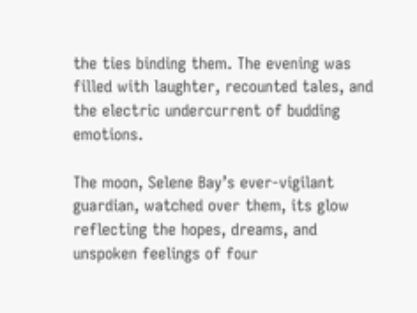the ties binding them. The evening was filled with laughter, recounted tales, and the electric undercurrent of budding emotions.

The moon, Selene Bay’s ever-vigilant guardian, watched over them, its glow reflecting the hopes, dreams, and unspoken feelings of four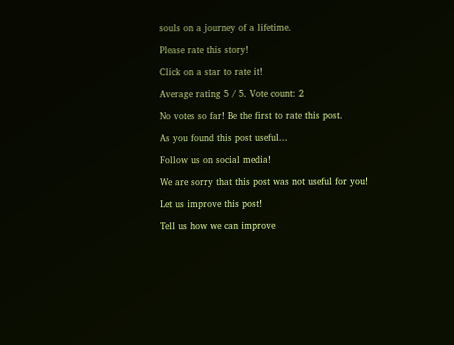souls on a journey of a lifetime.

Please rate this story!

Click on a star to rate it!

Average rating 5 / 5. Vote count: 2

No votes so far! Be the first to rate this post.

As you found this post useful...

Follow us on social media!

We are sorry that this post was not useful for you!

Let us improve this post!

Tell us how we can improve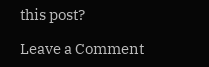this post?

Leave a Comment